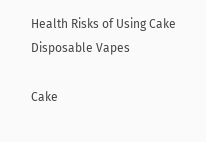Health Risks of Using Cake Disposable Vapes

Cake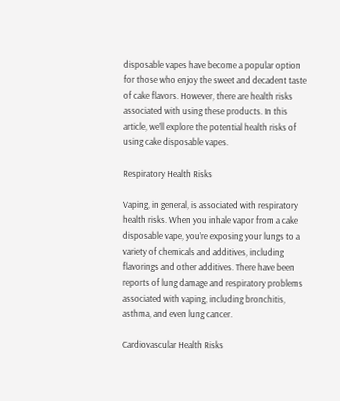disposable vapes have become a popular option for those who enjoy the sweet and decadent taste of cake flavors. However, there are health risks associated with using these products. In this article, we’ll explore the potential health risks of using cake disposable vapes.

Respiratory Health Risks

Vaping, in general, is associated with respiratory health risks. When you inhale vapor from a cake disposable vape, you’re exposing your lungs to a variety of chemicals and additives, including flavorings and other additives. There have been reports of lung damage and respiratory problems associated with vaping, including bronchitis, asthma, and even lung cancer.

Cardiovascular Health Risks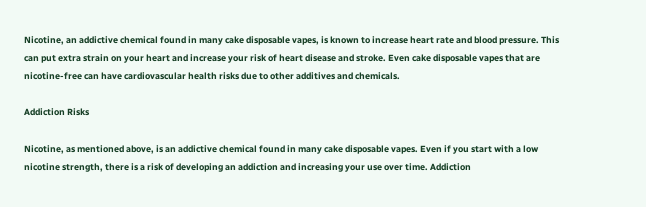Nicotine, an addictive chemical found in many cake disposable vapes, is known to increase heart rate and blood pressure. This can put extra strain on your heart and increase your risk of heart disease and stroke. Even cake disposable vapes that are nicotine-free can have cardiovascular health risks due to other additives and chemicals.

Addiction Risks

Nicotine, as mentioned above, is an addictive chemical found in many cake disposable vapes. Even if you start with a low nicotine strength, there is a risk of developing an addiction and increasing your use over time. Addiction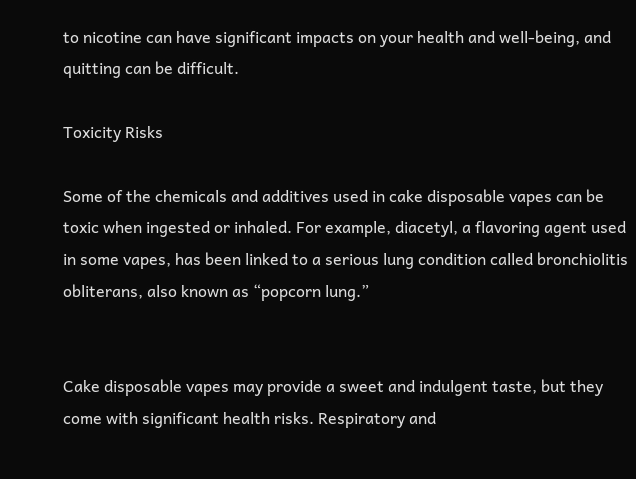to nicotine can have significant impacts on your health and well-being, and quitting can be difficult.

Toxicity Risks

Some of the chemicals and additives used in cake disposable vapes can be toxic when ingested or inhaled. For example, diacetyl, a flavoring agent used in some vapes, has been linked to a serious lung condition called bronchiolitis obliterans, also known as “popcorn lung.”


Cake disposable vapes may provide a sweet and indulgent taste, but they come with significant health risks. Respiratory and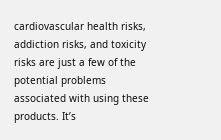cardiovascular health risks, addiction risks, and toxicity risks are just a few of the potential problems associated with using these products. It’s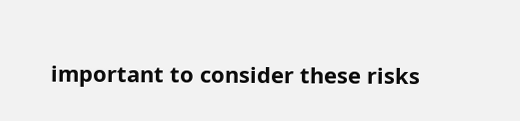important to consider these risks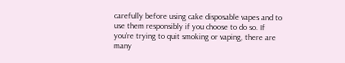carefully before using cake disposable vapes and to use them responsibly if you choose to do so. If you’re trying to quit smoking or vaping, there are many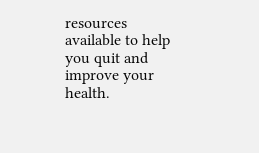resources available to help you quit and improve your health.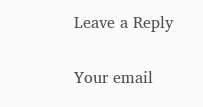Leave a Reply

Your email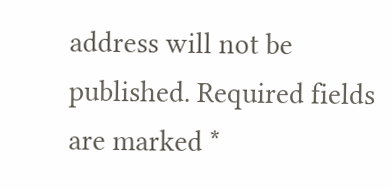address will not be published. Required fields are marked *